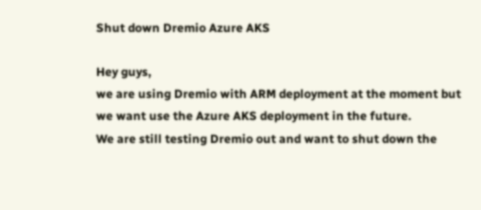Shut down Dremio Azure AKS

Hey guys,
we are using Dremio with ARM deployment at the moment but we want use the Azure AKS deployment in the future.
We are still testing Dremio out and want to shut down the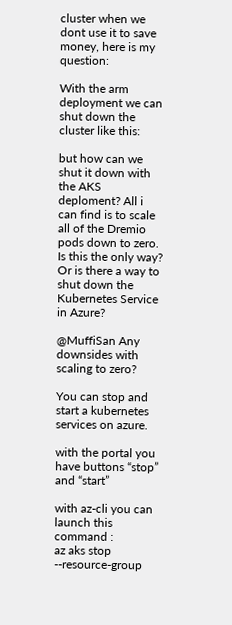cluster when we dont use it to save money, here is my question:

With the arm deployment we can shut down the cluster like this:

but how can we shut it down with the AKS deploment? All i can find is to scale all of the Dremio pods down to zero. Is this the only way? Or is there a way to shut down the Kubernetes Service in Azure?

@MuffiSan Any downsides with scaling to zero?

You can stop and start a kubernetes services on azure.

with the portal you have buttons “stop” and “start”

with az-cli you can launch this command :
az aks stop --resource-group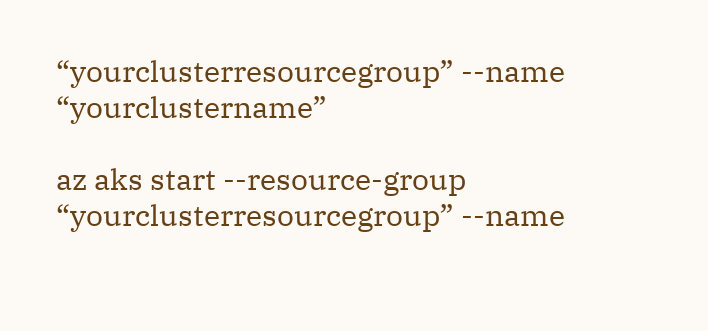“yourclusterresourcegroup” --name “yourclustername”

az aks start --resource-group “yourclusterresourcegroup” --name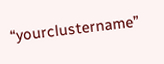“yourclustername”